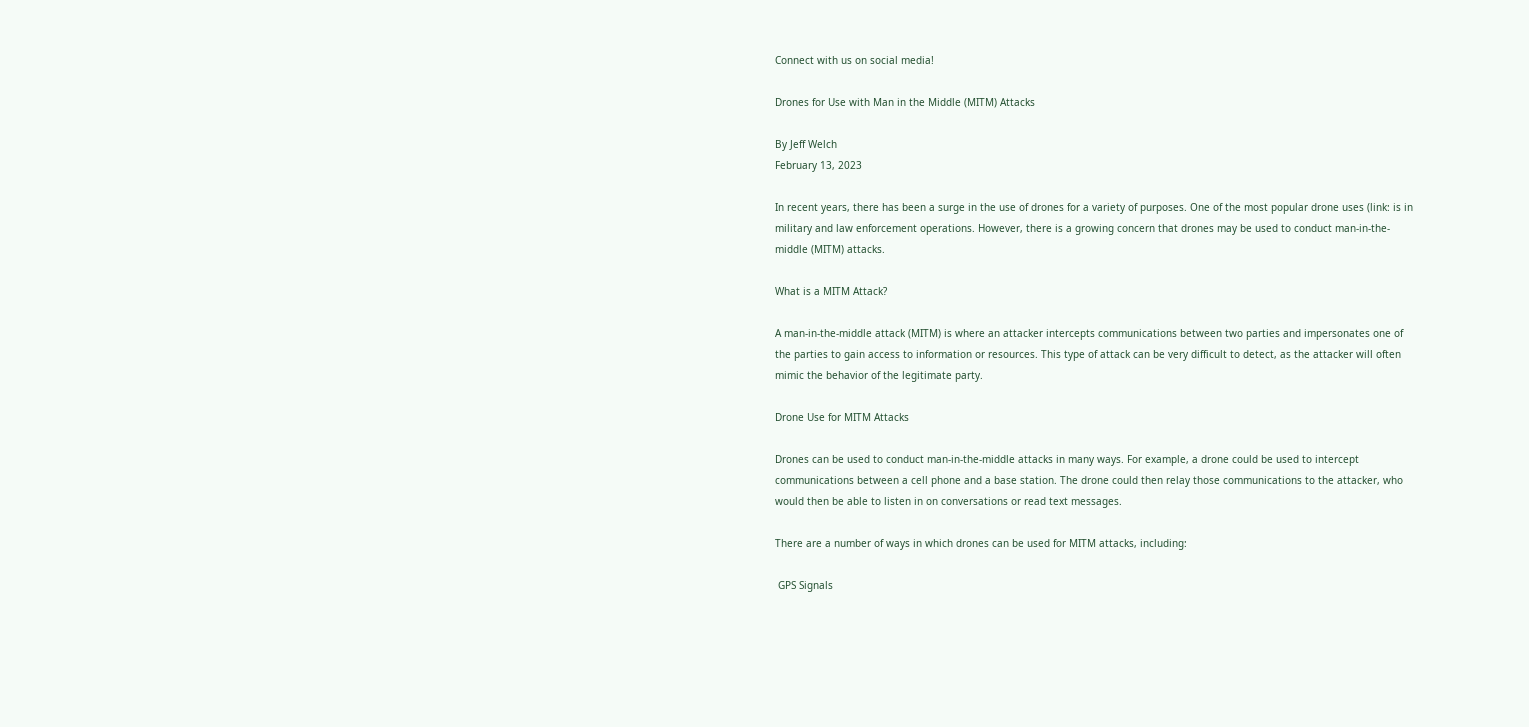Connect with us on social media!

Drones for Use with Man in the Middle (MITM) Attacks

By Jeff Welch
February 13, 2023

In recent years, there has been a surge in the use of drones for a variety of purposes. One of the most popular drone uses (link: is in military and law enforcement operations. However, there is a growing concern that drones may be used to conduct man-in-the-middle (MITM) attacks.

What is a MITM Attack?

A man-in-the-middle attack (MITM) is where an attacker intercepts communications between two parties and impersonates one of the parties to gain access to information or resources. This type of attack can be very difficult to detect, as the attacker will often mimic the behavior of the legitimate party.

Drone Use for MITM Attacks

Drones can be used to conduct man-in-the-middle attacks in many ways. For example, a drone could be used to intercept communications between a cell phone and a base station. The drone could then relay those communications to the attacker, who would then be able to listen in on conversations or read text messages.

There are a number of ways in which drones can be used for MITM attacks, including:

 GPS Signals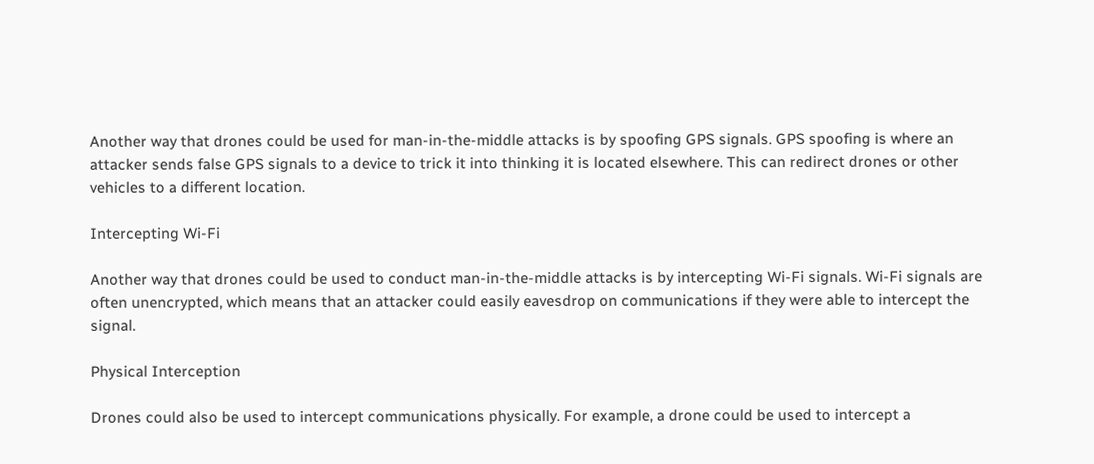Another way that drones could be used for man-in-the-middle attacks is by spoofing GPS signals. GPS spoofing is where an attacker sends false GPS signals to a device to trick it into thinking it is located elsewhere. This can redirect drones or other vehicles to a different location.

Intercepting Wi-Fi

Another way that drones could be used to conduct man-in-the-middle attacks is by intercepting Wi-Fi signals. Wi-Fi signals are often unencrypted, which means that an attacker could easily eavesdrop on communications if they were able to intercept the signal.

Physical Interception

Drones could also be used to intercept communications physically. For example, a drone could be used to intercept a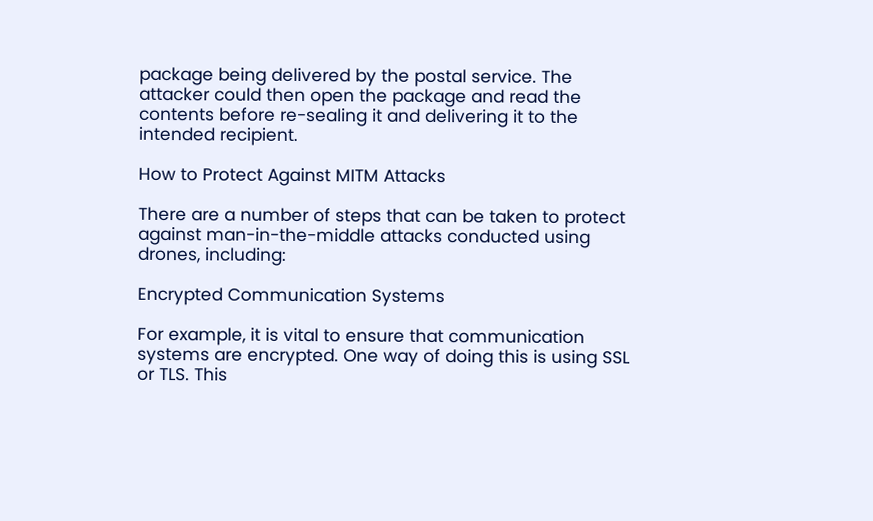package being delivered by the postal service. The attacker could then open the package and read the contents before re-sealing it and delivering it to the intended recipient.

How to Protect Against MITM Attacks

There are a number of steps that can be taken to protect against man-in-the-middle attacks conducted using drones, including:

Encrypted Communication Systems

For example, it is vital to ensure that communication systems are encrypted. One way of doing this is using SSL or TLS. This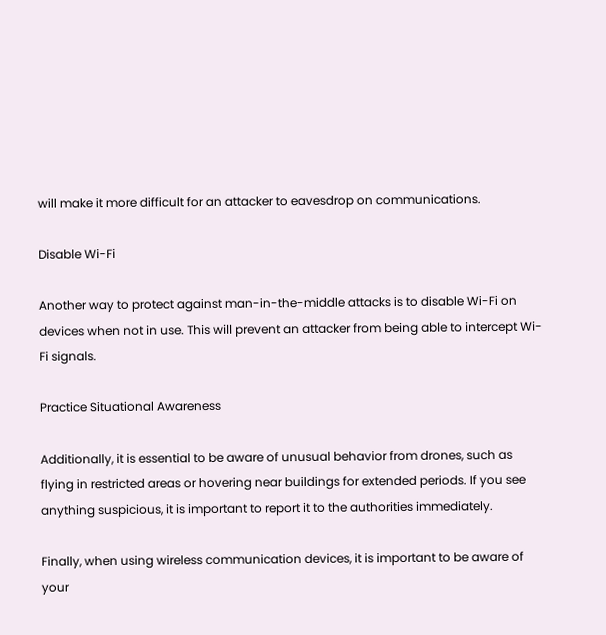will make it more difficult for an attacker to eavesdrop on communications.

Disable Wi-Fi

Another way to protect against man-in-the-middle attacks is to disable Wi-Fi on devices when not in use. This will prevent an attacker from being able to intercept Wi-Fi signals.

Practice Situational Awareness

Additionally, it is essential to be aware of unusual behavior from drones, such as flying in restricted areas or hovering near buildings for extended periods. If you see anything suspicious, it is important to report it to the authorities immediately.

Finally, when using wireless communication devices, it is important to be aware of your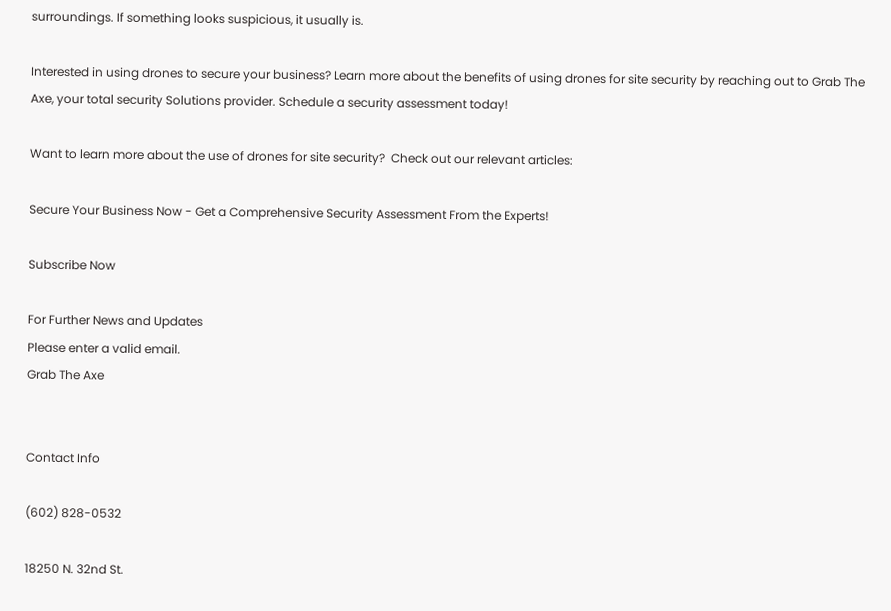surroundings. If something looks suspicious, it usually is.

Interested in using drones to secure your business? Learn more about the benefits of using drones for site security by reaching out to Grab The Axe, your total security Solutions provider. Schedule a security assessment today!

Want to learn more about the use of drones for site security?  Check out our relevant articles:

Secure Your Business Now - Get a Comprehensive Security Assessment From the Experts!

Subscribe Now

For Further News and Updates
Please enter a valid email.
Grab The Axe


Contact Info

(602) 828-0532

18250 N. 32nd St.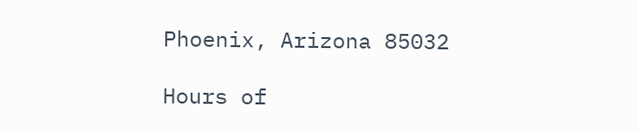Phoenix, Arizona 85032

Hours of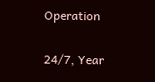Operation

24/7, Year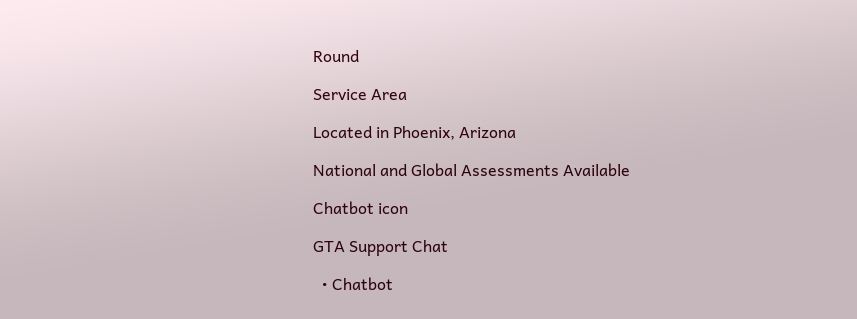Round

Service Area

Located in Phoenix, Arizona

National and Global Assessments Available

Chatbot icon

GTA Support Chat

  • Chatbot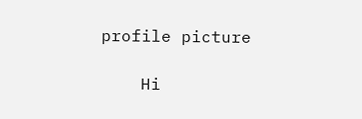profile picture

    Hi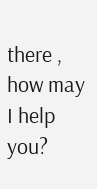there , how may I help you?